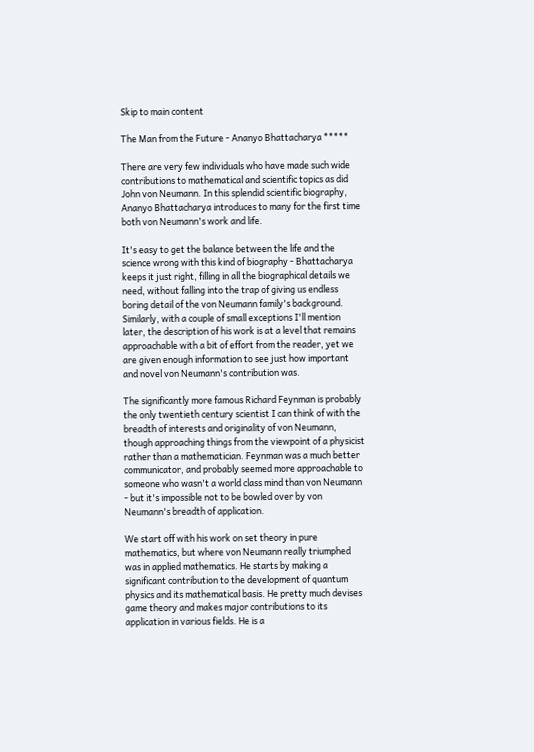Skip to main content

The Man from the Future - Ananyo Bhattacharya *****

There are very few individuals who have made such wide contributions to mathematical and scientific topics as did John von Neumann. In this splendid scientific biography, Ananyo Bhattacharya introduces to many for the first time both von Neumann's work and life.

It's easy to get the balance between the life and the science wrong with this kind of biography - Bhattacharya keeps it just right, filling in all the biographical details we need, without falling into the trap of giving us endless boring detail of the von Neumann family's background. Similarly, with a couple of small exceptions I'll mention later, the description of his work is at a level that remains approachable with a bit of effort from the reader, yet we are given enough information to see just how important and novel von Neumann's contribution was.

The significantly more famous Richard Feynman is probably the only twentieth century scientist I can think of with the breadth of interests and originality of von Neumann, though approaching things from the viewpoint of a physicist rather than a mathematician. Feynman was a much better communicator, and probably seemed more approachable to someone who wasn't a world class mind than von Neumann - but it's impossible not to be bowled over by von Neumann's breadth of application.

We start off with his work on set theory in pure mathematics, but where von Neumann really triumphed was in applied mathematics. He starts by making a significant contribution to the development of quantum physics and its mathematical basis. He pretty much devises game theory and makes major contributions to its application in various fields. He is a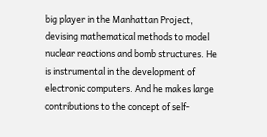big player in the Manhattan Project, devising mathematical methods to model nuclear reactions and bomb structures. He is instrumental in the development of electronic computers. And he makes large contributions to the concept of self-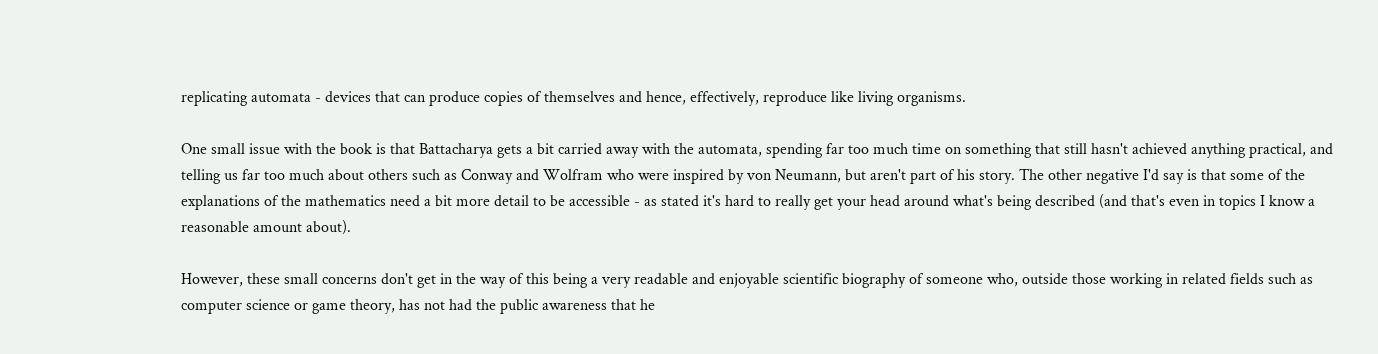replicating automata - devices that can produce copies of themselves and hence, effectively, reproduce like living organisms.

One small issue with the book is that Battacharya gets a bit carried away with the automata, spending far too much time on something that still hasn't achieved anything practical, and telling us far too much about others such as Conway and Wolfram who were inspired by von Neumann, but aren't part of his story. The other negative I'd say is that some of the explanations of the mathematics need a bit more detail to be accessible - as stated it's hard to really get your head around what's being described (and that's even in topics I know a reasonable amount about).

However, these small concerns don't get in the way of this being a very readable and enjoyable scientific biography of someone who, outside those working in related fields such as computer science or game theory, has not had the public awareness that he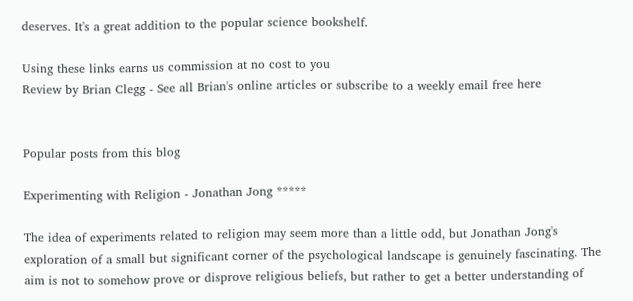deserves. It's a great addition to the popular science bookshelf.

Using these links earns us commission at no cost to you
Review by Brian Clegg - See all Brian's online articles or subscribe to a weekly email free here


Popular posts from this blog

Experimenting with Religion - Jonathan Jong *****

The idea of experiments related to religion may seem more than a little odd, but Jonathan Jong's exploration of a small but significant corner of the psychological landscape is genuinely fascinating. The aim is not to somehow prove or disprove religious beliefs, but rather to get a better understanding of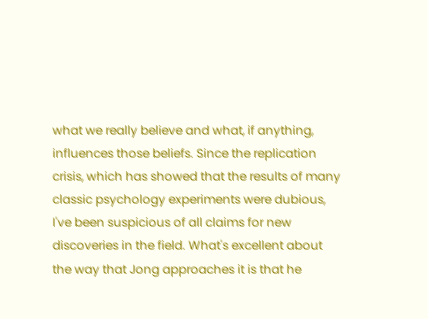what we really believe and what, if anything, influences those beliefs. Since the replication crisis, which has showed that the results of many classic psychology experiments were dubious, I've been suspicious of all claims for new discoveries in the field. What's excellent about the way that Jong approaches it is that he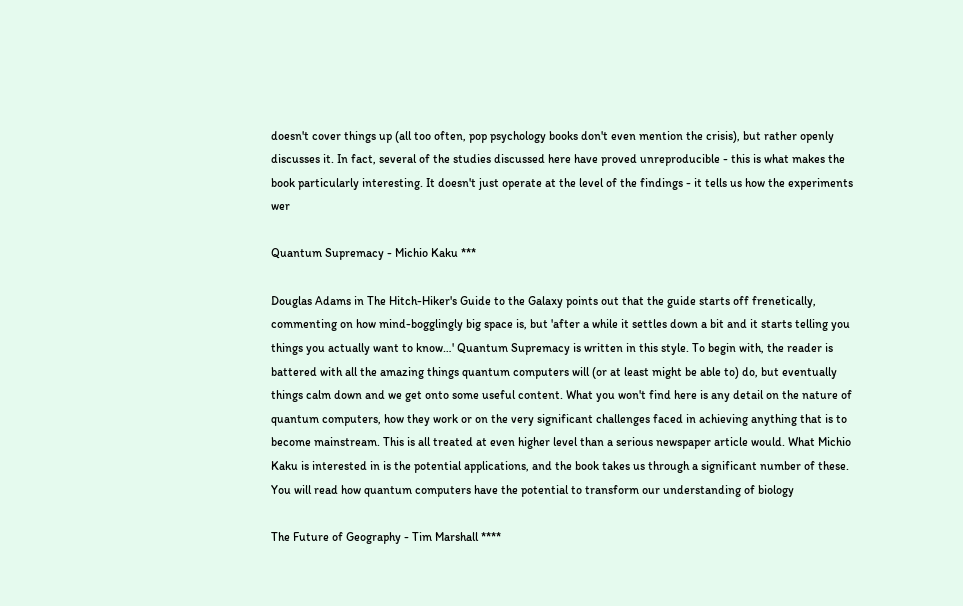doesn't cover things up (all too often, pop psychology books don't even mention the crisis), but rather openly discusses it. In fact, several of the studies discussed here have proved unreproducible - this is what makes the book particularly interesting. It doesn't just operate at the level of the findings - it tells us how the experiments wer

Quantum Supremacy - Michio Kaku ***

Douglas Adams in The Hitch-Hiker's Guide to the Galaxy points out that the guide starts off frenetically, commenting on how mind-bogglingly big space is, but 'after a while it settles down a bit and it starts telling you things you actually want to know…' Quantum Supremacy is written in this style. To begin with, the reader is battered with all the amazing things quantum computers will (or at least might be able to) do, but eventually things calm down and we get onto some useful content. What you won't find here is any detail on the nature of quantum computers, how they work or on the very significant challenges faced in achieving anything that is to become mainstream. This is all treated at even higher level than a serious newspaper article would. What Michio Kaku is interested in is the potential applications, and the book takes us through a significant number of these. You will read how quantum computers have the potential to transform our understanding of biology

The Future of Geography - Tim Marshall ****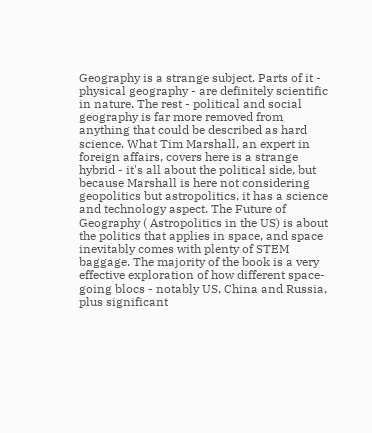Geography is a strange subject. Parts of it - physical geography - are definitely scientific in nature. The rest - political and social geography is far more removed from anything that could be described as hard science. What Tim Marshall, an expert in foreign affairs, covers here is a strange hybrid - it's all about the political side, but because Marshall is here not considering geopolitics but astropolitics, it has a science and technology aspect. The Future of Geography ( Astropolitics in the US) is about the politics that applies in space, and space inevitably comes with plenty of STEM baggage. The majority of the book is a very effective exploration of how different space-going blocs - notably US, China and Russia, plus significant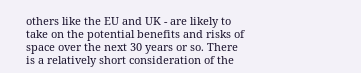others like the EU and UK - are likely to take on the potential benefits and risks of space over the next 30 years or so. There is a relatively short consideration of the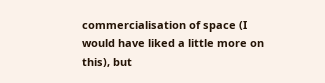commercialisation of space (I would have liked a little more on this), but